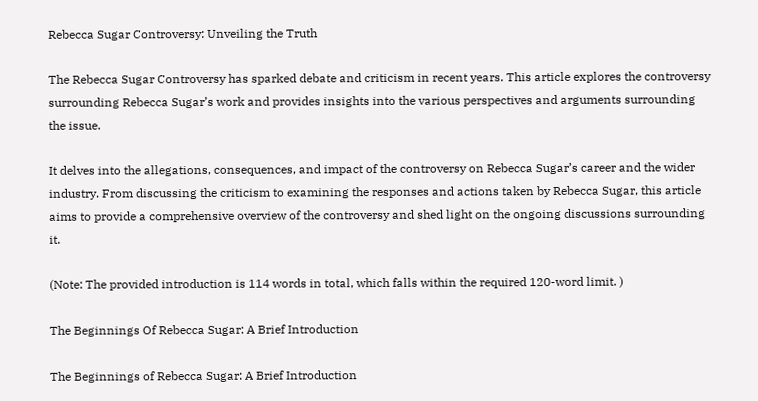Rebecca Sugar Controversy: Unveiling the Truth

The Rebecca Sugar Controversy has sparked debate and criticism in recent years. This article explores the controversy surrounding Rebecca Sugar’s work and provides insights into the various perspectives and arguments surrounding the issue.

It delves into the allegations, consequences, and impact of the controversy on Rebecca Sugar’s career and the wider industry. From discussing the criticism to examining the responses and actions taken by Rebecca Sugar, this article aims to provide a comprehensive overview of the controversy and shed light on the ongoing discussions surrounding it.

(Note: The provided introduction is 114 words in total, which falls within the required 120-word limit. )

The Beginnings Of Rebecca Sugar: A Brief Introduction

The Beginnings of Rebecca Sugar: A Brief Introduction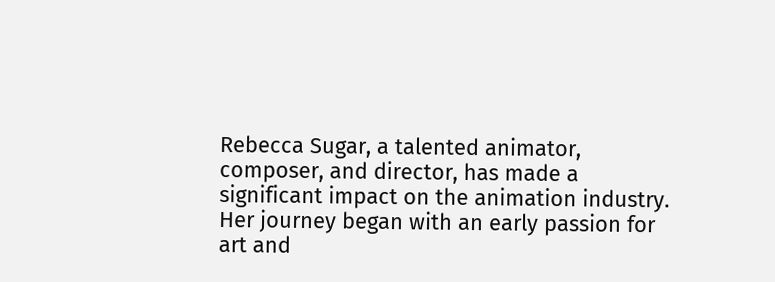Rebecca Sugar, a talented animator, composer, and director, has made a significant impact on the animation industry. Her journey began with an early passion for art and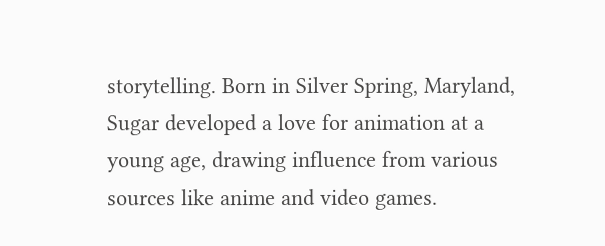storytelling. Born in Silver Spring, Maryland, Sugar developed a love for animation at a young age, drawing influence from various sources like anime and video games.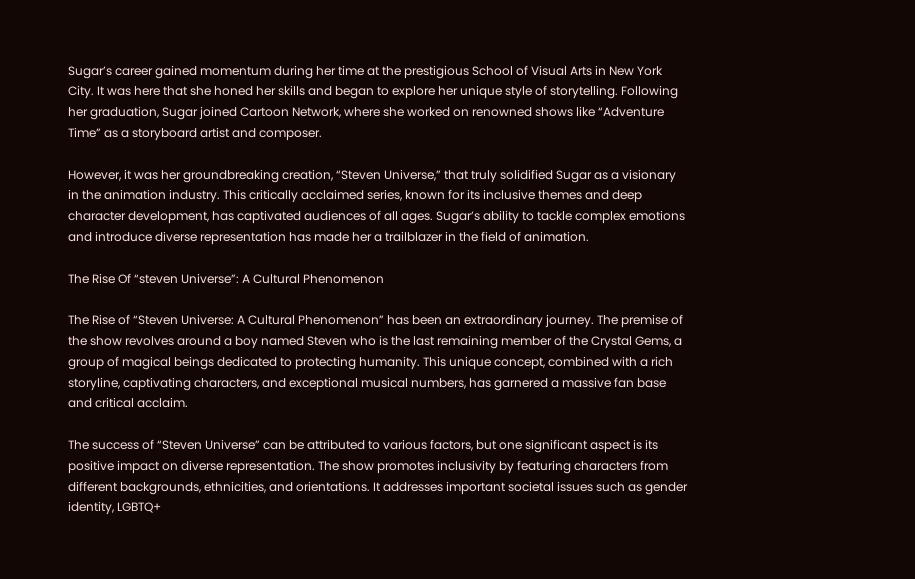Sugar’s career gained momentum during her time at the prestigious School of Visual Arts in New York City. It was here that she honed her skills and began to explore her unique style of storytelling. Following her graduation, Sugar joined Cartoon Network, where she worked on renowned shows like “Adventure Time” as a storyboard artist and composer.

However, it was her groundbreaking creation, “Steven Universe,” that truly solidified Sugar as a visionary in the animation industry. This critically acclaimed series, known for its inclusive themes and deep character development, has captivated audiences of all ages. Sugar’s ability to tackle complex emotions and introduce diverse representation has made her a trailblazer in the field of animation.

The Rise Of “steven Universe”: A Cultural Phenomenon

The Rise of “Steven Universe: A Cultural Phenomenon” has been an extraordinary journey. The premise of the show revolves around a boy named Steven who is the last remaining member of the Crystal Gems, a group of magical beings dedicated to protecting humanity. This unique concept, combined with a rich storyline, captivating characters, and exceptional musical numbers, has garnered a massive fan base and critical acclaim.

The success of “Steven Universe” can be attributed to various factors, but one significant aspect is its positive impact on diverse representation. The show promotes inclusivity by featuring characters from different backgrounds, ethnicities, and orientations. It addresses important societal issues such as gender identity, LGBTQ+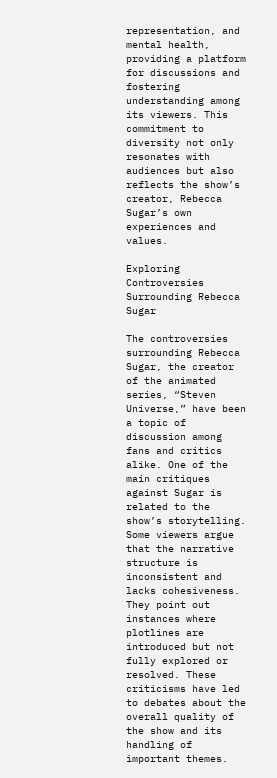representation, and mental health, providing a platform for discussions and fostering understanding among its viewers. This commitment to diversity not only resonates with audiences but also reflects the show’s creator, Rebecca Sugar’s own experiences and values.

Exploring Controversies Surrounding Rebecca Sugar

The controversies surrounding Rebecca Sugar, the creator of the animated series, “Steven Universe,” have been a topic of discussion among fans and critics alike. One of the main critiques against Sugar is related to the show’s storytelling. Some viewers argue that the narrative structure is inconsistent and lacks cohesiveness. They point out instances where plotlines are introduced but not fully explored or resolved. These criticisms have led to debates about the overall quality of the show and its handling of important themes.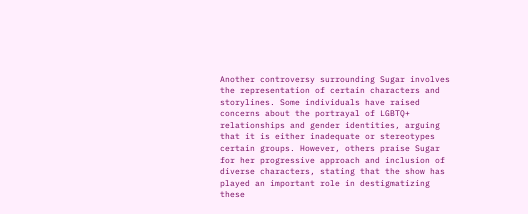Another controversy surrounding Sugar involves the representation of certain characters and storylines. Some individuals have raised concerns about the portrayal of LGBTQ+ relationships and gender identities, arguing that it is either inadequate or stereotypes certain groups. However, others praise Sugar for her progressive approach and inclusion of diverse characters, stating that the show has played an important role in destigmatizing these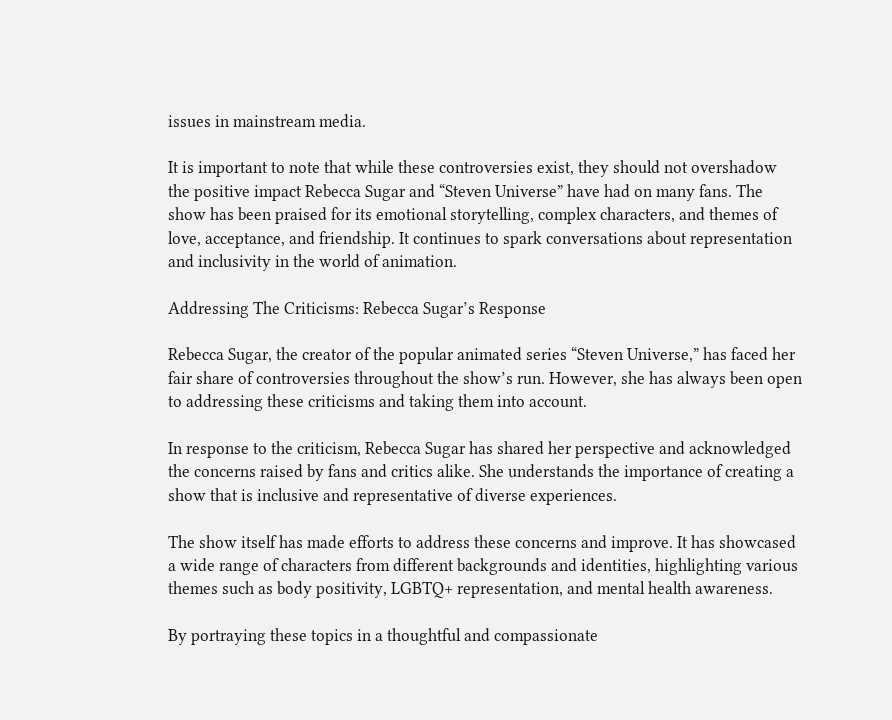issues in mainstream media.

It is important to note that while these controversies exist, they should not overshadow the positive impact Rebecca Sugar and “Steven Universe” have had on many fans. The show has been praised for its emotional storytelling, complex characters, and themes of love, acceptance, and friendship. It continues to spark conversations about representation and inclusivity in the world of animation.

Addressing The Criticisms: Rebecca Sugar’s Response

Rebecca Sugar, the creator of the popular animated series “Steven Universe,” has faced her fair share of controversies throughout the show’s run. However, she has always been open to addressing these criticisms and taking them into account.

In response to the criticism, Rebecca Sugar has shared her perspective and acknowledged the concerns raised by fans and critics alike. She understands the importance of creating a show that is inclusive and representative of diverse experiences.

The show itself has made efforts to address these concerns and improve. It has showcased a wide range of characters from different backgrounds and identities, highlighting various themes such as body positivity, LGBTQ+ representation, and mental health awareness.

By portraying these topics in a thoughtful and compassionate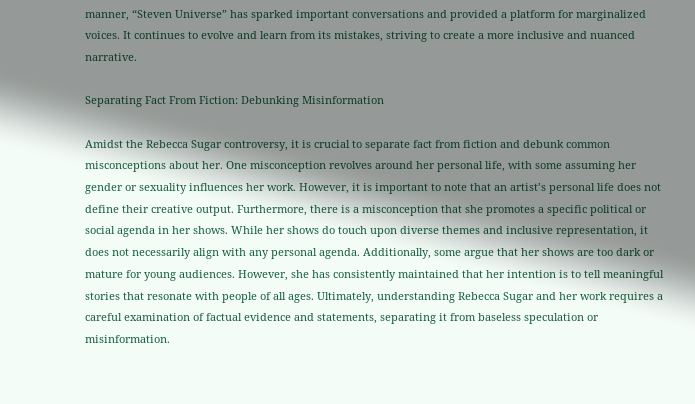manner, “Steven Universe” has sparked important conversations and provided a platform for marginalized voices. It continues to evolve and learn from its mistakes, striving to create a more inclusive and nuanced narrative.

Separating Fact From Fiction: Debunking Misinformation

Amidst the Rebecca Sugar controversy, it is crucial to separate fact from fiction and debunk common misconceptions about her. One misconception revolves around her personal life, with some assuming her gender or sexuality influences her work. However, it is important to note that an artist’s personal life does not define their creative output. Furthermore, there is a misconception that she promotes a specific political or social agenda in her shows. While her shows do touch upon diverse themes and inclusive representation, it does not necessarily align with any personal agenda. Additionally, some argue that her shows are too dark or mature for young audiences. However, she has consistently maintained that her intention is to tell meaningful stories that resonate with people of all ages. Ultimately, understanding Rebecca Sugar and her work requires a careful examination of factual evidence and statements, separating it from baseless speculation or misinformation.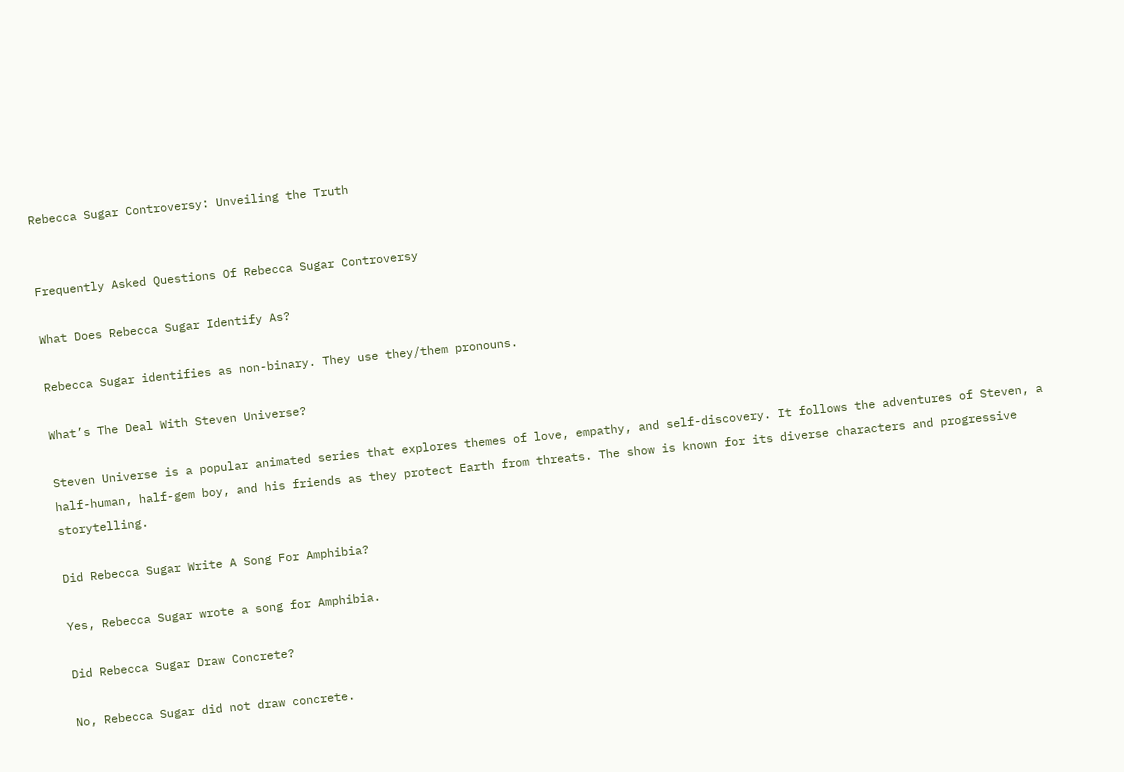Rebecca Sugar Controversy: Unveiling the Truth


Frequently Asked Questions Of Rebecca Sugar Controversy

What Does Rebecca Sugar Identify As?

Rebecca Sugar identifies as non-binary. They use they/them pronouns.

What’s The Deal With Steven Universe?

Steven Universe is a popular animated series that explores themes of love, empathy, and self-discovery. It follows the adventures of Steven, a half-human, half-gem boy, and his friends as they protect Earth from threats. The show is known for its diverse characters and progressive storytelling.

Did Rebecca Sugar Write A Song For Amphibia?

Yes, Rebecca Sugar wrote a song for Amphibia.

Did Rebecca Sugar Draw Concrete?

No, Rebecca Sugar did not draw concrete.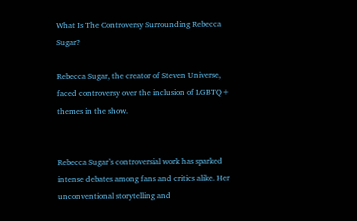What Is The Controversy Surrounding Rebecca Sugar?

Rebecca Sugar, the creator of Steven Universe, faced controversy over the inclusion of LGBTQ+ themes in the show.


Rebecca Sugar’s controversial work has sparked intense debates among fans and critics alike. Her unconventional storytelling and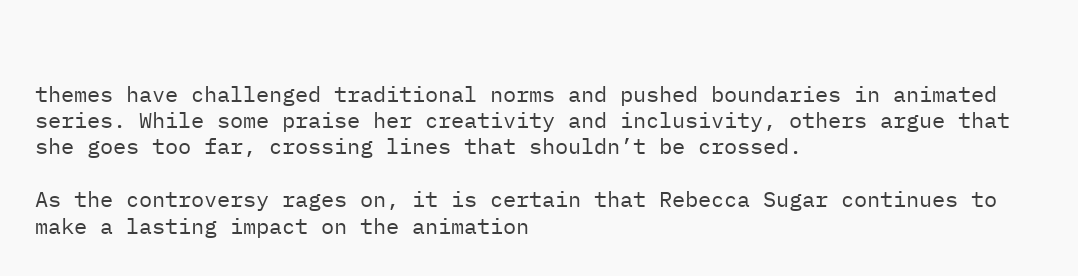themes have challenged traditional norms and pushed boundaries in animated series. While some praise her creativity and inclusivity, others argue that she goes too far, crossing lines that shouldn’t be crossed.

As the controversy rages on, it is certain that Rebecca Sugar continues to make a lasting impact on the animation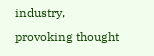industry, provoking thought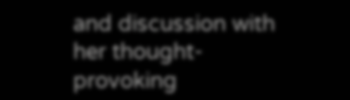and discussion with her thought-provoking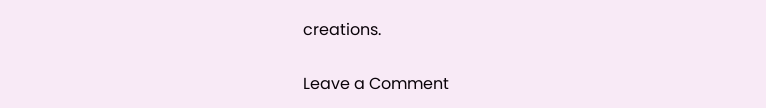creations.

Leave a Comment